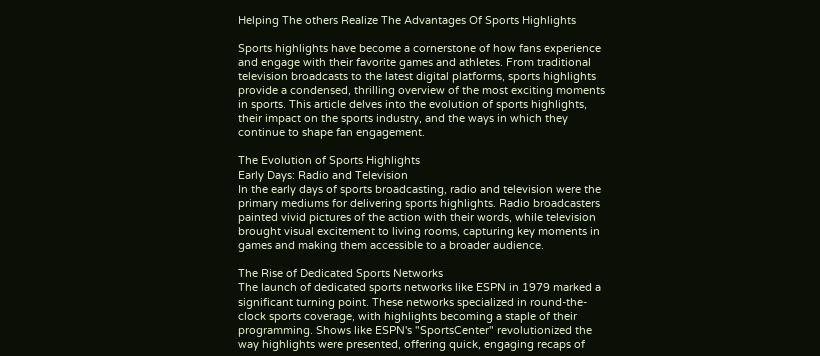Helping The others Realize The Advantages Of Sports Highlights

Sports highlights have become a cornerstone of how fans experience and engage with their favorite games and athletes. From traditional television broadcasts to the latest digital platforms, sports highlights provide a condensed, thrilling overview of the most exciting moments in sports. This article delves into the evolution of sports highlights, their impact on the sports industry, and the ways in which they continue to shape fan engagement.

The Evolution of Sports Highlights
Early Days: Radio and Television
In the early days of sports broadcasting, radio and television were the primary mediums for delivering sports highlights. Radio broadcasters painted vivid pictures of the action with their words, while television brought visual excitement to living rooms, capturing key moments in games and making them accessible to a broader audience.

The Rise of Dedicated Sports Networks
The launch of dedicated sports networks like ESPN in 1979 marked a significant turning point. These networks specialized in round-the-clock sports coverage, with highlights becoming a staple of their programming. Shows like ESPN's "SportsCenter" revolutionized the way highlights were presented, offering quick, engaging recaps of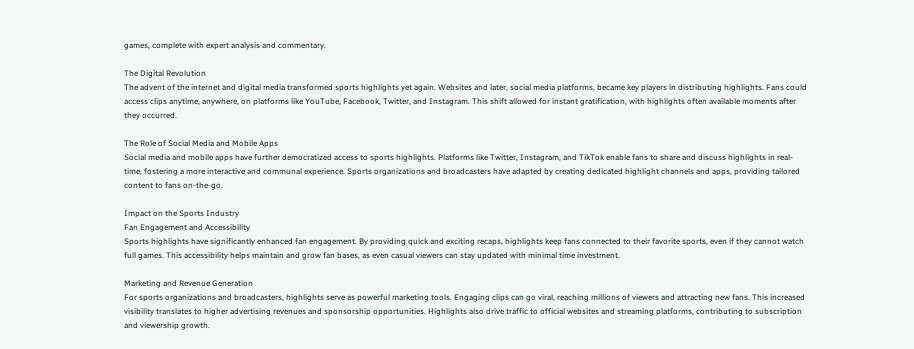games, complete with expert analysis and commentary.

The Digital Revolution
The advent of the internet and digital media transformed sports highlights yet again. Websites and later, social media platforms, became key players in distributing highlights. Fans could access clips anytime, anywhere, on platforms like YouTube, Facebook, Twitter, and Instagram. This shift allowed for instant gratification, with highlights often available moments after they occurred.

The Role of Social Media and Mobile Apps
Social media and mobile apps have further democratized access to sports highlights. Platforms like Twitter, Instagram, and TikTok enable fans to share and discuss highlights in real-time, fostering a more interactive and communal experience. Sports organizations and broadcasters have adapted by creating dedicated highlight channels and apps, providing tailored content to fans on-the-go.

Impact on the Sports Industry
Fan Engagement and Accessibility
Sports highlights have significantly enhanced fan engagement. By providing quick and exciting recaps, highlights keep fans connected to their favorite sports, even if they cannot watch full games. This accessibility helps maintain and grow fan bases, as even casual viewers can stay updated with minimal time investment.

Marketing and Revenue Generation
For sports organizations and broadcasters, highlights serve as powerful marketing tools. Engaging clips can go viral, reaching millions of viewers and attracting new fans. This increased visibility translates to higher advertising revenues and sponsorship opportunities. Highlights also drive traffic to official websites and streaming platforms, contributing to subscription and viewership growth.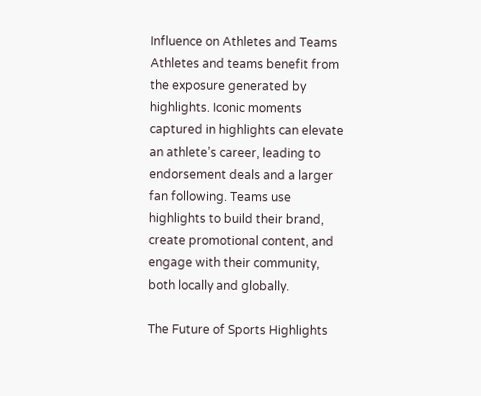Influence on Athletes and Teams
Athletes and teams benefit from the exposure generated by highlights. Iconic moments captured in highlights can elevate an athlete’s career, leading to endorsement deals and a larger fan following. Teams use highlights to build their brand, create promotional content, and engage with their community, both locally and globally.

The Future of Sports Highlights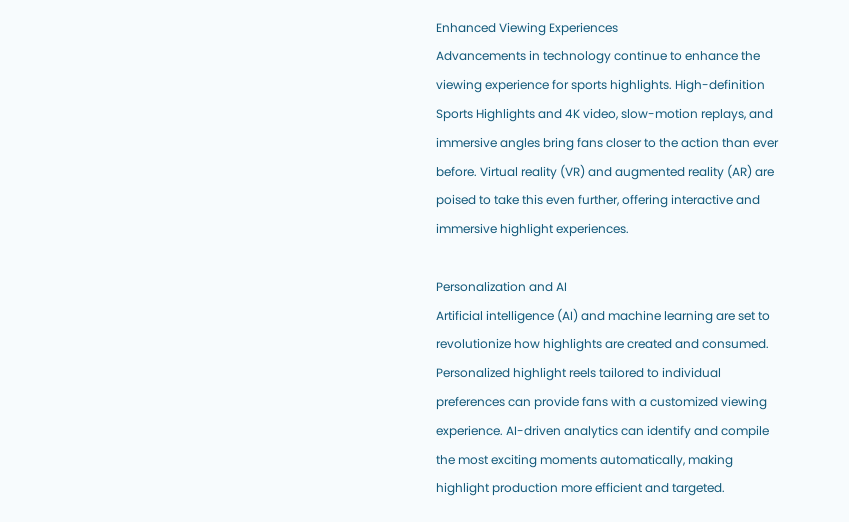Enhanced Viewing Experiences
Advancements in technology continue to enhance the viewing experience for sports highlights. High-definition Sports Highlights and 4K video, slow-motion replays, and immersive angles bring fans closer to the action than ever before. Virtual reality (VR) and augmented reality (AR) are poised to take this even further, offering interactive and immersive highlight experiences.

Personalization and AI
Artificial intelligence (AI) and machine learning are set to revolutionize how highlights are created and consumed. Personalized highlight reels tailored to individual preferences can provide fans with a customized viewing experience. AI-driven analytics can identify and compile the most exciting moments automatically, making highlight production more efficient and targeted.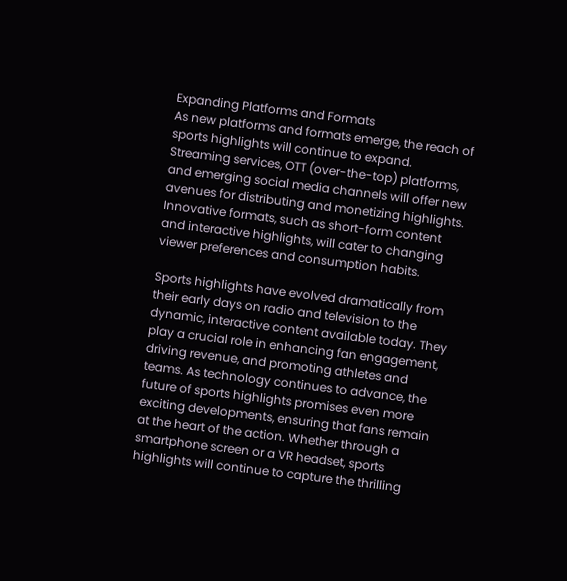Expanding Platforms and Formats
As new platforms and formats emerge, the reach of sports highlights will continue to expand. Streaming services, OTT (over-the-top) platforms, and emerging social media channels will offer new avenues for distributing and monetizing highlights. Innovative formats, such as short-form content and interactive highlights, will cater to changing viewer preferences and consumption habits.

Sports highlights have evolved dramatically from their early days on radio and television to the dynamic, interactive content available today. They play a crucial role in enhancing fan engagement, driving revenue, and promoting athletes and teams. As technology continues to advance, the future of sports highlights promises even more exciting developments, ensuring that fans remain at the heart of the action. Whether through a smartphone screen or a VR headset, sports highlights will continue to capture the thrilling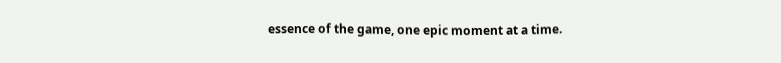essence of the game, one epic moment at a time.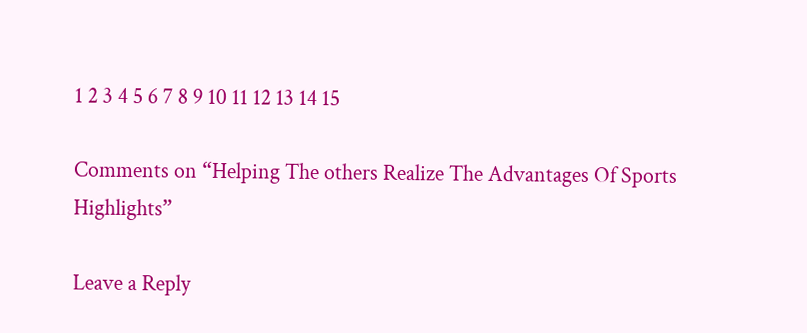1 2 3 4 5 6 7 8 9 10 11 12 13 14 15

Comments on “Helping The others Realize The Advantages Of Sports Highlights”

Leave a Reply